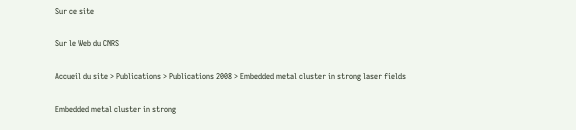Sur ce site

Sur le Web du CNRS

Accueil du site > Publications > Publications 2008 > Embedded metal cluster in strong laser fields

Embedded metal cluster in strong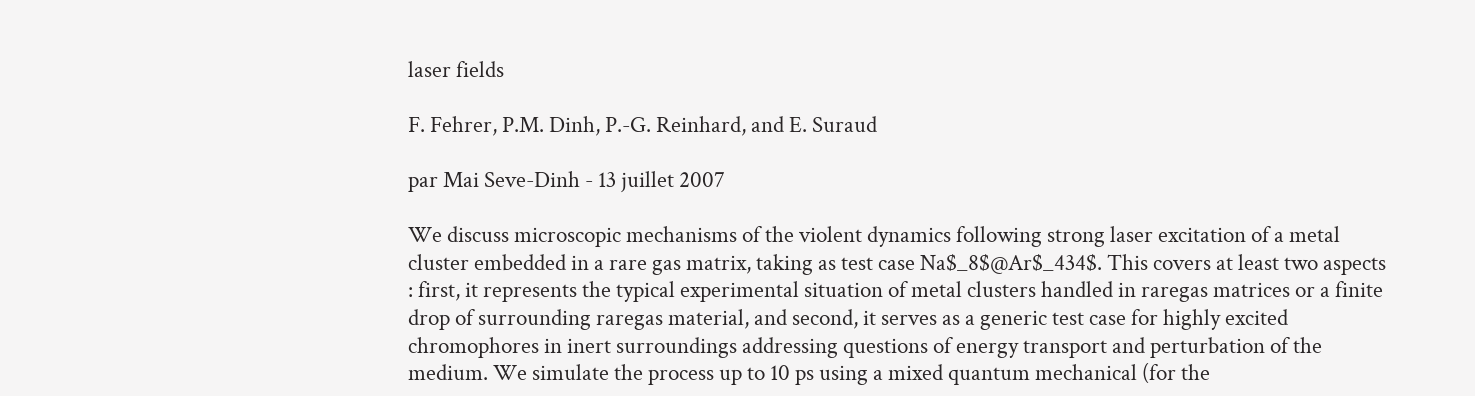laser fields

F. Fehrer, P.M. Dinh, P.-G. Reinhard, and E. Suraud

par Mai Seve-Dinh - 13 juillet 2007

We discuss microscopic mechanisms of the violent dynamics following strong laser excitation of a metal cluster embedded in a rare gas matrix, taking as test case Na$_8$@Ar$_434$. This covers at least two aspects : first, it represents the typical experimental situation of metal clusters handled in raregas matrices or a finite drop of surrounding raregas material, and second, it serves as a generic test case for highly excited chromophores in inert surroundings addressing questions of energy transport and perturbation of the medium. We simulate the process up to 10 ps using a mixed quantum mechanical (for the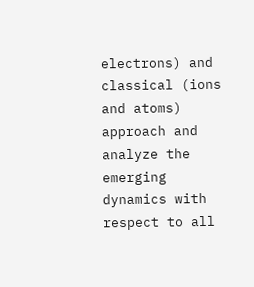electrons) and classical (ions and atoms) approach and analyze the emerging dynamics with respect to all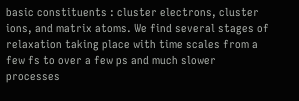basic constituents : cluster electrons, cluster ions, and matrix atoms. We find several stages of relaxation taking place with time scales from a few fs to over a few ps and much slower processes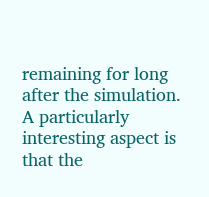remaining for long after the simulation. A particularly interesting aspect is that the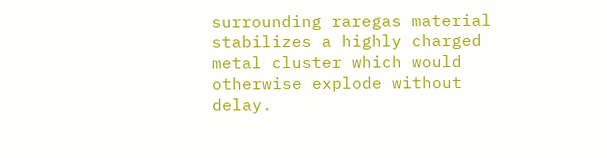surrounding raregas material stabilizes a highly charged metal cluster which would otherwise explode without delay.